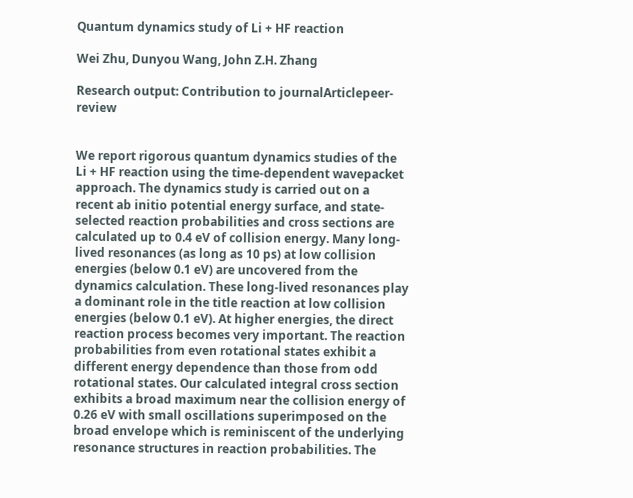Quantum dynamics study of Li + HF reaction

Wei Zhu, Dunyou Wang, John Z.H. Zhang

Research output: Contribution to journalArticlepeer-review


We report rigorous quantum dynamics studies of the Li + HF reaction using the time-dependent wavepacket approach. The dynamics study is carried out on a recent ab initio potential energy surface, and state-selected reaction probabilities and cross sections are calculated up to 0.4 eV of collision energy. Many long-lived resonances (as long as 10 ps) at low collision energies (below 0.1 eV) are uncovered from the dynamics calculation. These long-lived resonances play a dominant role in the title reaction at low collision energies (below 0.1 eV). At higher energies, the direct reaction process becomes very important. The reaction probabilities from even rotational states exhibit a different energy dependence than those from odd rotational states. Our calculated integral cross section exhibits a broad maximum near the collision energy of 0.26 eV with small oscillations superimposed on the broad envelope which is reminiscent of the underlying resonance structures in reaction probabilities. The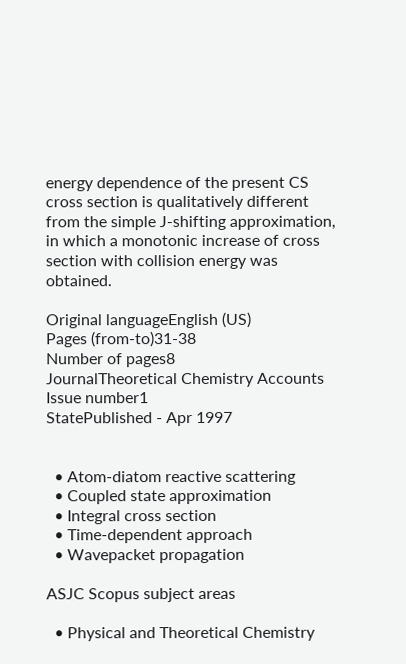energy dependence of the present CS cross section is qualitatively different from the simple J-shifting approximation, in which a monotonic increase of cross section with collision energy was obtained.

Original languageEnglish (US)
Pages (from-to)31-38
Number of pages8
JournalTheoretical Chemistry Accounts
Issue number1
StatePublished - Apr 1997


  • Atom-diatom reactive scattering
  • Coupled state approximation
  • Integral cross section
  • Time-dependent approach
  • Wavepacket propagation

ASJC Scopus subject areas

  • Physical and Theoretical Chemistry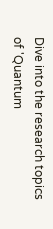Dive into the research topics of 'Quantum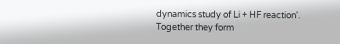dynamics study of Li + HF reaction'. Together they form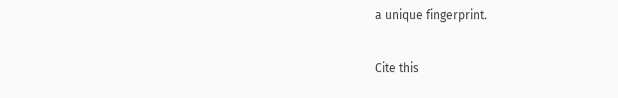a unique fingerprint.

Cite this